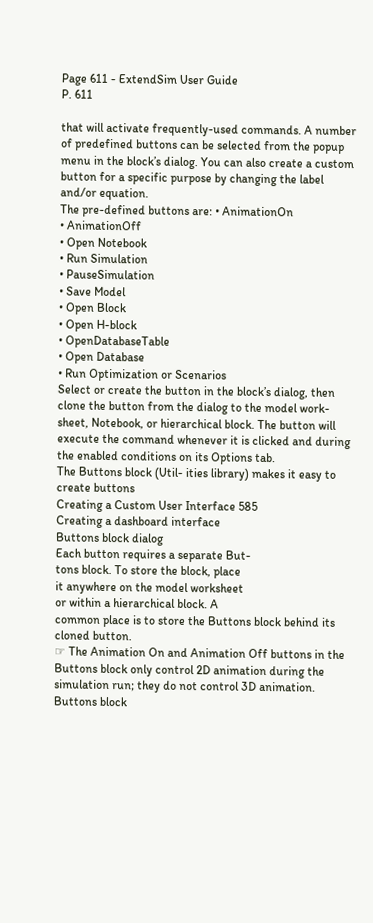Page 611 - ExtendSim User Guide
P. 611

that will activate frequently-used commands. A number of predefined buttons can be selected from the popup menu in the block’s dialog. You can also create a custom button for a specific purpose by changing the label and/or equation.
The pre-defined buttons are: • AnimationOn
• AnimationOff
• Open Notebook
• Run Simulation
• PauseSimulation
• Save Model
• Open Block
• Open H-block
• OpenDatabaseTable
• Open Database
• Run Optimization or Scenarios
Select or create the button in the block’s dialog, then clone the button from the dialog to the model work- sheet, Notebook, or hierarchical block. The button will execute the command whenever it is clicked and during the enabled conditions on its Options tab.
The Buttons block (Util- ities library) makes it easy to create buttons
Creating a Custom User Interface 585
Creating a dashboard interface
Buttons block dialog
Each button requires a separate But-
tons block. To store the block, place
it anywhere on the model worksheet
or within a hierarchical block. A
common place is to store the Buttons block behind its cloned button.
☞ The Animation On and Animation Off buttons in the Buttons block only control 2D animation during the simulation run; they do not control 3D animation.
Buttons block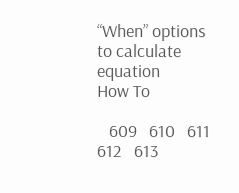“When” options to calculate equation
How To

   609   610   611   612   613